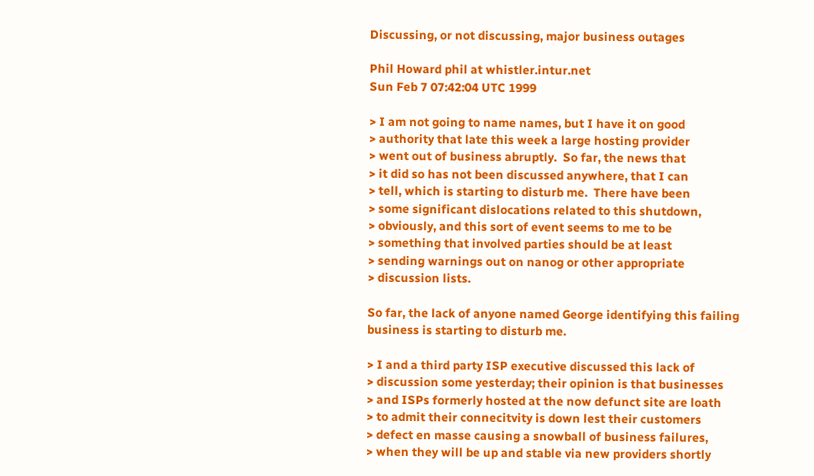Discussing, or not discussing, major business outages

Phil Howard phil at whistler.intur.net
Sun Feb 7 07:42:04 UTC 1999

> I am not going to name names, but I have it on good
> authority that late this week a large hosting provider
> went out of business abruptly.  So far, the news that
> it did so has not been discussed anywhere, that I can
> tell, which is starting to disturb me.  There have been
> some significant dislocations related to this shutdown,
> obviously, and this sort of event seems to me to be
> something that involved parties should be at least
> sending warnings out on nanog or other appropriate
> discussion lists.

So far, the lack of anyone named George identifying this failing
business is starting to disturb me.

> I and a third party ISP executive discussed this lack of
> discussion some yesterday; their opinion is that businesses
> and ISPs formerly hosted at the now defunct site are loath
> to admit their connecitvity is down lest their customers
> defect en masse causing a snowball of business failures,
> when they will be up and stable via new providers shortly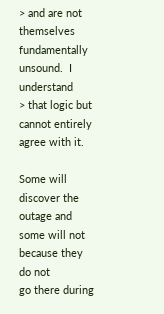> and are not themselves fundamentally unsound.  I understand
> that logic but cannot entirely agree with it.

Some will discover the outage and some will not because they do not
go there during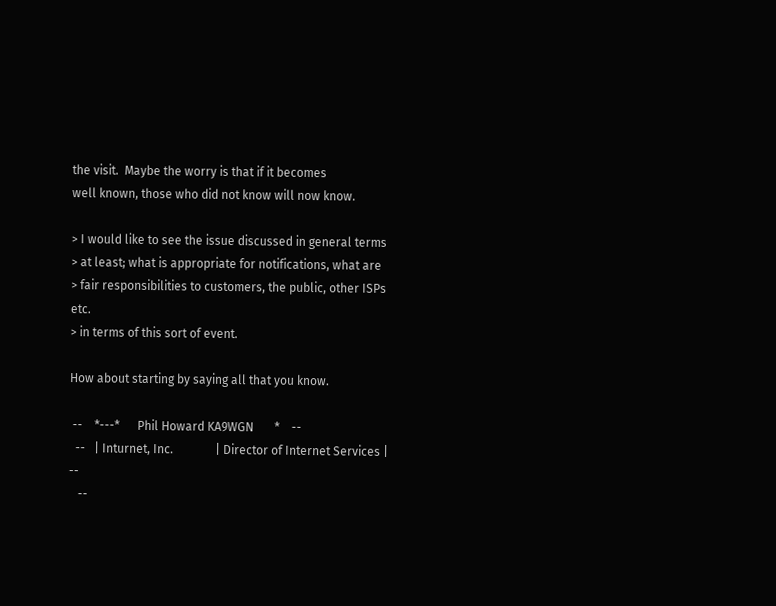the visit.  Maybe the worry is that if it becomes
well known, those who did not know will now know.

> I would like to see the issue discussed in general terms
> at least; what is appropriate for notifications, what are
> fair responsibilities to customers, the public, other ISPs etc.
> in terms of this sort of event.

How about starting by saying all that you know.

 --    *---*      Phil Howard KA9WGN       *    --
  --   | Inturnet, Inc.              | Director of Internet Services |   --
   --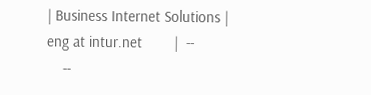| Business Internet Solutions |       eng at intur.net        |  --
    --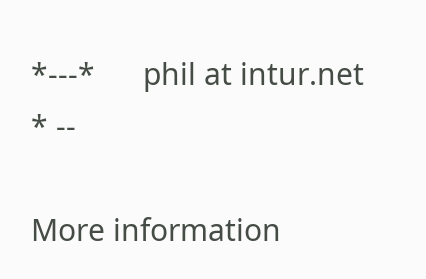*---*      phil at intur.net        * --

More information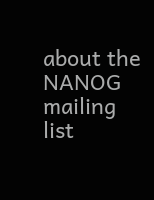about the NANOG mailing list